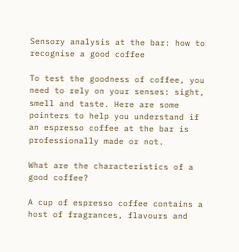Sensory analysis at the bar: how to recognise a good coffee

To test the goodness of coffee, you need to rely on your senses: sight, smell and taste. Here are some pointers to help you understand if an espresso coffee at the bar is professionally made or not.

What are the characteristics of a good coffee?

A cup of espresso coffee contains a host of fragrances, flavours and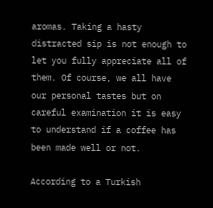aromas. Taking a hasty distracted sip is not enough to let you fully appreciate all of them. Of course, we all have our personal tastes but on careful examination it is easy to understand if a coffee has been made well or not.

According to a Turkish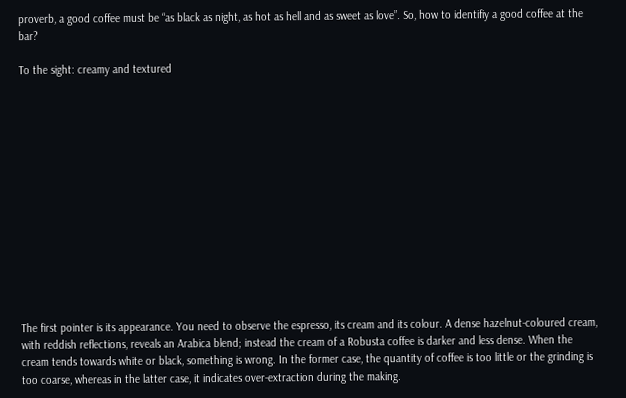proverb, a good coffee must be “as black as night, as hot as hell and as sweet as love”. So, how to identifiy a good coffee at the bar?

To the sight: creamy and textured














The first pointer is its appearance. You need to observe the espresso, its cream and its colour. A dense hazelnut-coloured cream, with reddish reflections, reveals an Arabica blend; instead the cream of a Robusta coffee is darker and less dense. When the cream tends towards white or black, something is wrong. In the former case, the quantity of coffee is too little or the grinding is too coarse, whereas in the latter case, it indicates over-extraction during the making.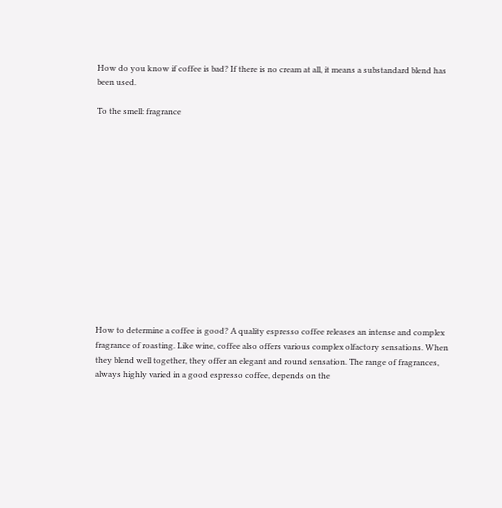How do you know if coffee is bad? If there is no cream at all, it means a substandard blend has been used.

To the smell: fragrance














How to determine a coffee is good? A quality espresso coffee releases an intense and complex fragrance of roasting. Like wine, coffee also offers various complex olfactory sensations. When they blend well together, they offer an elegant and round sensation. The range of fragrances, always highly varied in a good espresso coffee, depends on the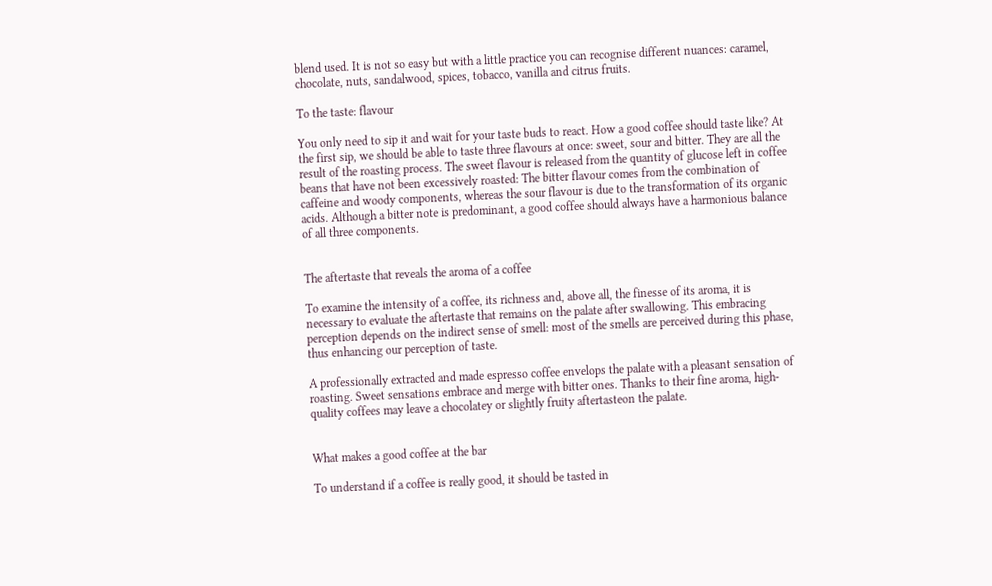blend used. It is not so easy but with a little practice you can recognise different nuances: caramel, chocolate, nuts, sandalwood, spices, tobacco, vanilla and citrus fruits.

To the taste: flavour

You only need to sip it and wait for your taste buds to react. How a good coffee should taste like? At the first sip, we should be able to taste three flavours at once: sweet, sour and bitter. They are all the result of the roasting process. The sweet flavour is released from the quantity of glucose left in coffee beans that have not been excessively roasted: The bitter flavour comes from the combination of caffeine and woody components, whereas the sour flavour is due to the transformation of its organic acids. Although a bitter note is predominant, a good coffee should always have a harmonious balance of all three components.


The aftertaste that reveals the aroma of a coffee

To examine the intensity of a coffee, its richness and, above all, the finesse of its aroma, it is necessary to evaluate the aftertaste that remains on the palate after swallowing. This embracing perception depends on the indirect sense of smell: most of the smells are perceived during this phase, thus enhancing our perception of taste.

A professionally extracted and made espresso coffee envelops the palate with a pleasant sensation of roasting. Sweet sensations embrace and merge with bitter ones. Thanks to their fine aroma, high-quality coffees may leave a chocolatey or slightly fruity aftertasteon the palate.


What makes a good coffee at the bar

To understand if a coffee is really good, it should be tasted in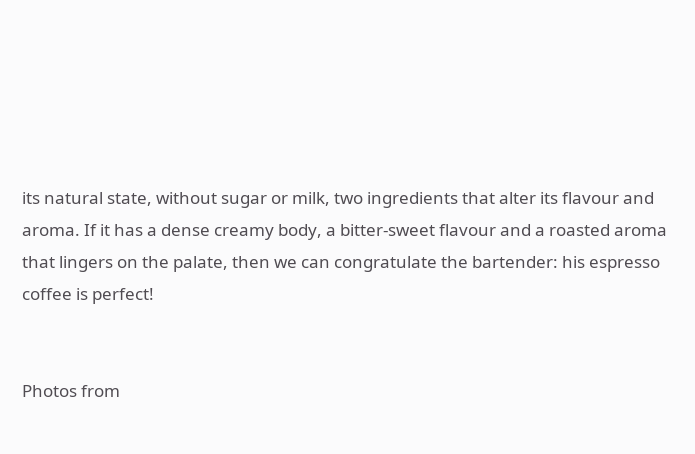its natural state, without sugar or milk, two ingredients that alter its flavour and aroma. If it has a dense creamy body, a bitter-sweet flavour and a roasted aroma that lingers on the palate, then we can congratulate the bartender: his espresso coffee is perfect!


Photos from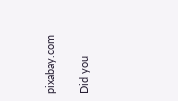pixabay.com

Did you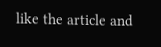like the article and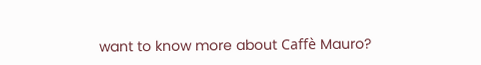want to know more about Caffè Mauro?